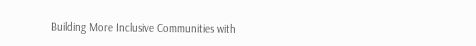Building More Inclusive Communities with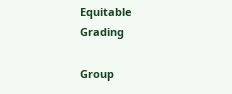Equitable Grading

Group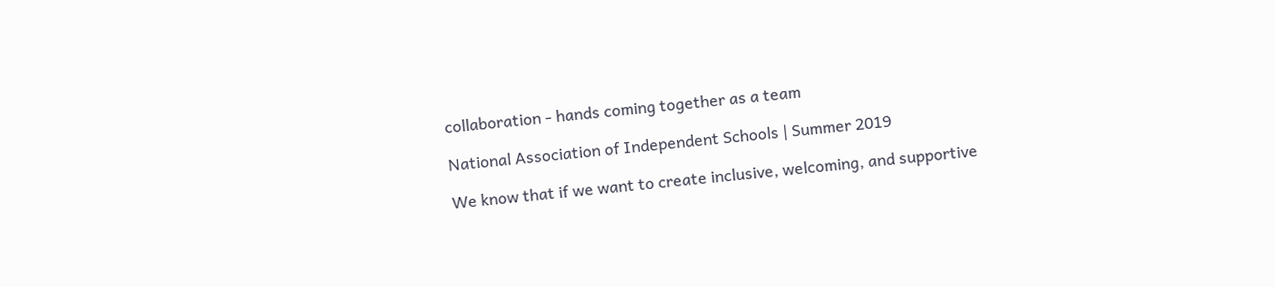collaboration - hands coming together as a team

National Association of Independent Schools | Summer 2019

We know that if we want to create inclusive, welcoming, and supportive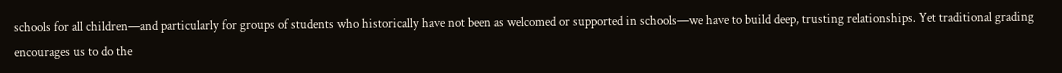schools for all children—and particularly for groups of students who historically have not been as welcomed or supported in schools—we have to build deep, trusting relationships. Yet traditional grading encourages us to do the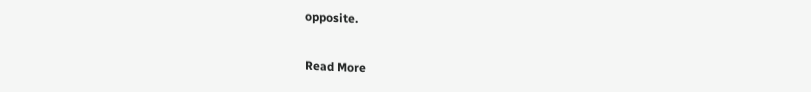opposite.

Read More